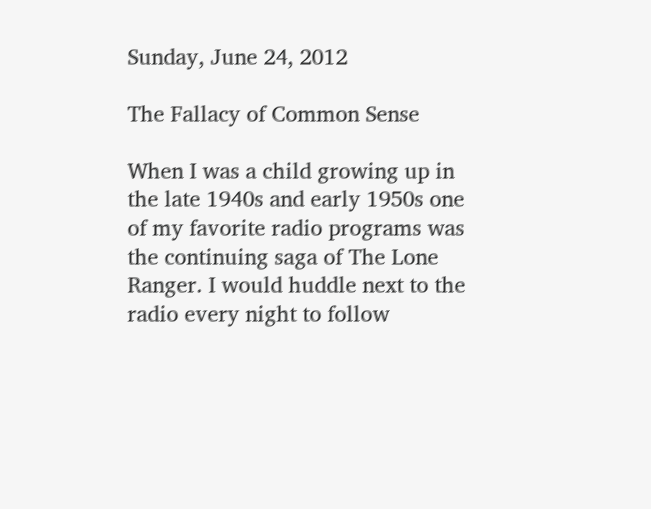Sunday, June 24, 2012

The Fallacy of Common Sense

When I was a child growing up in the late 1940s and early 1950s one of my favorite radio programs was the continuing saga of The Lone Ranger. I would huddle next to the radio every night to follow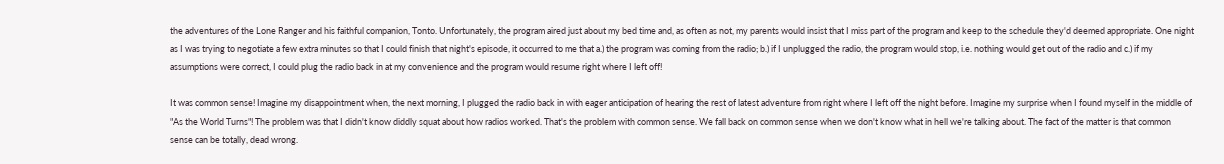the adventures of the Lone Ranger and his faithful companion, Tonto. Unfortunately, the program aired just about my bed time and, as often as not, my parents would insist that I miss part of the program and keep to the schedule they'd deemed appropriate. One night as I was trying to negotiate a few extra minutes so that I could finish that night's episode, it occurred to me that a.) the program was coming from the radio; b.) if I unplugged the radio, the program would stop, i.e. nothing would get out of the radio and c.) if my assumptions were correct, I could plug the radio back in at my convenience and the program would resume right where I left off!

It was common sense! Imagine my disappointment when, the next morning, I plugged the radio back in with eager anticipation of hearing the rest of latest adventure from right where I left off the night before. Imagine my surprise when I found myself in the middle of "As the World Turns"! The problem was that I didn't know diddly squat about how radios worked. That's the problem with common sense. We fall back on common sense when we don't know what in hell we're talking about. The fact of the matter is that common sense can be totally, dead wrong.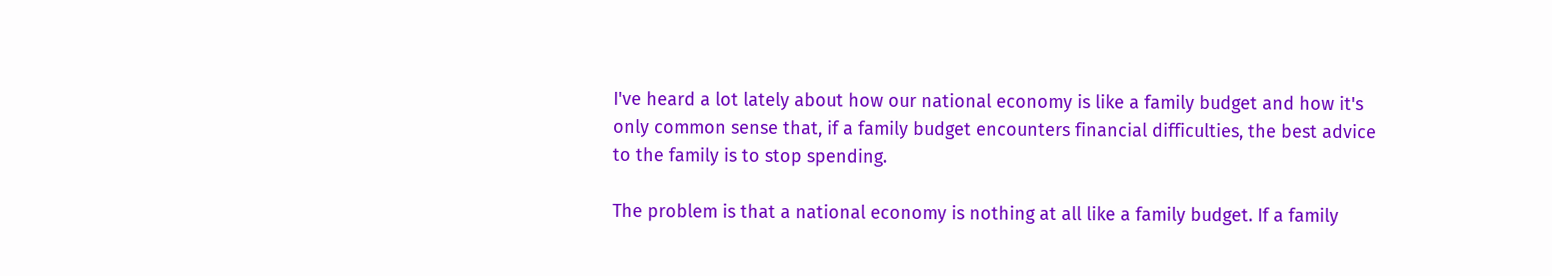I've heard a lot lately about how our national economy is like a family budget and how it's only common sense that, if a family budget encounters financial difficulties, the best advice to the family is to stop spending.

The problem is that a national economy is nothing at all like a family budget. If a family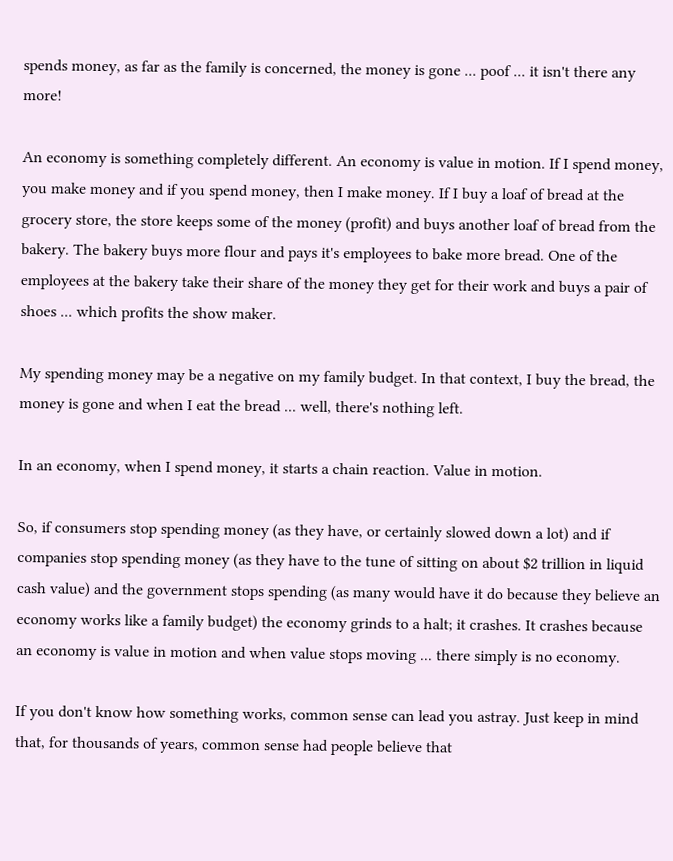spends money, as far as the family is concerned, the money is gone ... poof ... it isn't there any more!

An economy is something completely different. An economy is value in motion. If I spend money, you make money and if you spend money, then I make money. If I buy a loaf of bread at the grocery store, the store keeps some of the money (profit) and buys another loaf of bread from the bakery. The bakery buys more flour and pays it's employees to bake more bread. One of the employees at the bakery take their share of the money they get for their work and buys a pair of shoes ... which profits the show maker.

My spending money may be a negative on my family budget. In that context, I buy the bread, the money is gone and when I eat the bread ... well, there's nothing left.

In an economy, when I spend money, it starts a chain reaction. Value in motion.

So, if consumers stop spending money (as they have, or certainly slowed down a lot) and if companies stop spending money (as they have to the tune of sitting on about $2 trillion in liquid cash value) and the government stops spending (as many would have it do because they believe an economy works like a family budget) the economy grinds to a halt; it crashes. It crashes because an economy is value in motion and when value stops moving ... there simply is no economy.

If you don't know how something works, common sense can lead you astray. Just keep in mind that, for thousands of years, common sense had people believe that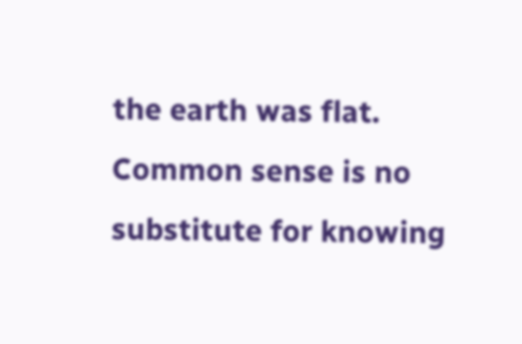the earth was flat. Common sense is no substitute for knowing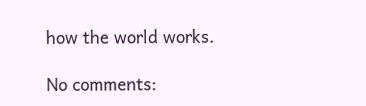how the world works.

No comments: